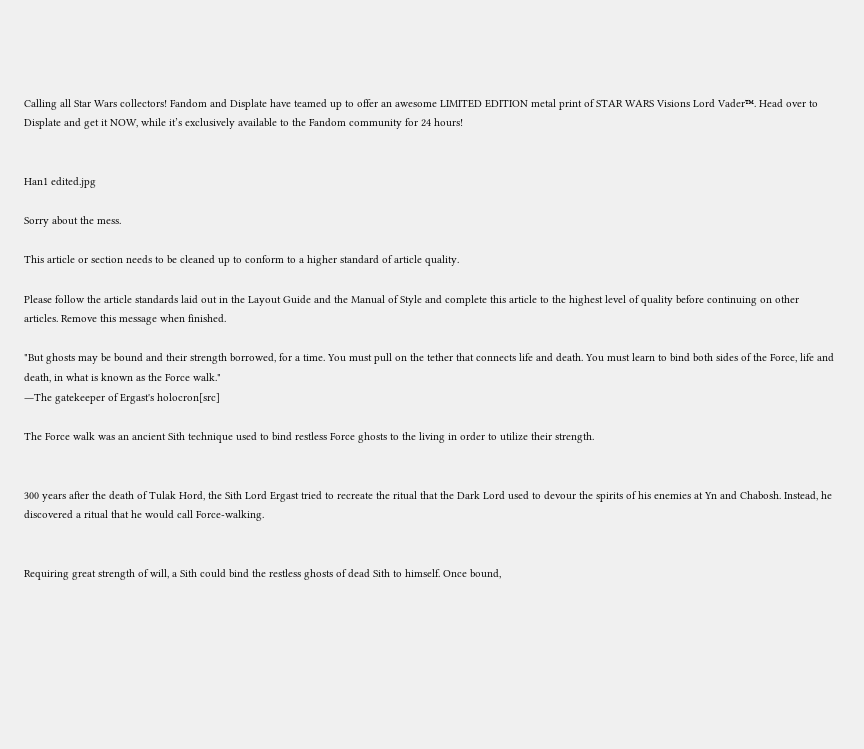Calling all Star Wars collectors! Fandom and Displate have teamed up to offer an awesome LIMITED EDITION metal print of STAR WARS Visions Lord Vader™. Head over to Displate and get it NOW, while it’s exclusively available to the Fandom community for 24 hours!


Han1 edited.jpg

Sorry about the mess.

This article or section needs to be cleaned up to conform to a higher standard of article quality.

Please follow the article standards laid out in the Layout Guide and the Manual of Style and complete this article to the highest level of quality before continuing on other articles. Remove this message when finished.

"But ghosts may be bound and their strength borrowed, for a time. You must pull on the tether that connects life and death. You must learn to bind both sides of the Force, life and death, in what is known as the Force walk."
―The gatekeeper of Ergast's holocron[src]

The Force walk was an ancient Sith technique used to bind restless Force ghosts to the living in order to utilize their strength.


300 years after the death of Tulak Hord, the Sith Lord Ergast tried to recreate the ritual that the Dark Lord used to devour the spirits of his enemies at Yn and Chabosh. Instead, he discovered a ritual that he would call Force-walking.


Requiring great strength of will, a Sith could bind the restless ghosts of dead Sith to himself. Once bound,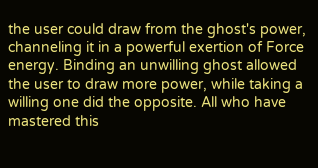the user could draw from the ghost's power, channeling it in a powerful exertion of Force energy. Binding an unwilling ghost allowed the user to draw more power, while taking a willing one did the opposite. All who have mastered this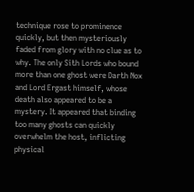technique rose to prominence quickly, but then mysteriously faded from glory with no clue as to why. The only Sith Lords who bound more than one ghost were Darth Nox and Lord Ergast himself, whose death also appeared to be a mystery. It appeared that binding too many ghosts can quickly overwhelm the host, inflicting physical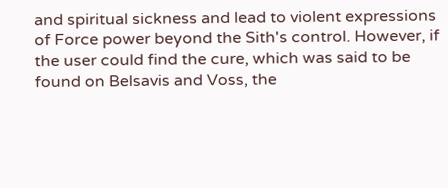and spiritual sickness and lead to violent expressions of Force power beyond the Sith's control. However, if the user could find the cure, which was said to be found on Belsavis and Voss, the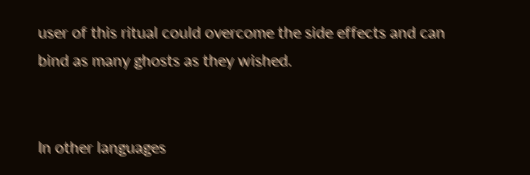user of this ritual could overcome the side effects and can bind as many ghosts as they wished.


In other languages